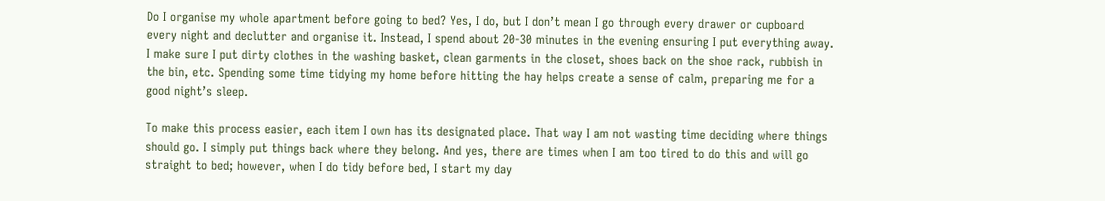Do I organise my whole apartment before going to bed? Yes, I do, but I don’t mean I go through every drawer or cupboard every night and declutter and organise it. Instead, I spend about 20-30 minutes in the evening ensuring I put everything away. I make sure I put dirty clothes in the washing basket, clean garments in the closet, shoes back on the shoe rack, rubbish in the bin, etc. Spending some time tidying my home before hitting the hay helps create a sense of calm, preparing me for a good night’s sleep.

To make this process easier, each item I own has its designated place. That way I am not wasting time deciding where things should go. I simply put things back where they belong. And yes, there are times when I am too tired to do this and will go straight to bed; however, when I do tidy before bed, I start my day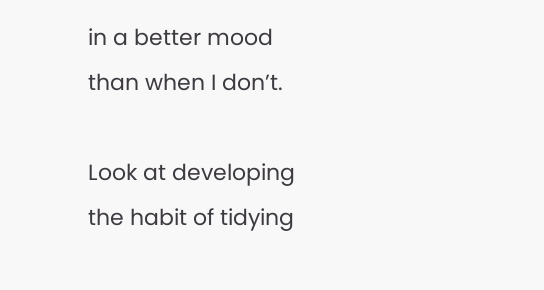in a better mood than when I don’t.

Look at developing the habit of tidying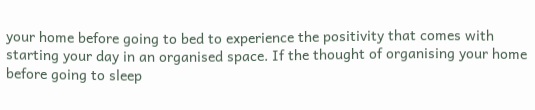your home before going to bed to experience the positivity that comes with starting your day in an organised space. If the thought of organising your home before going to sleep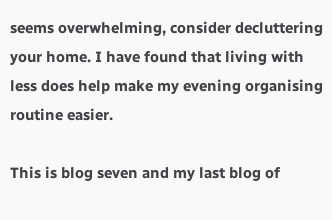seems overwhelming, consider decluttering your home. I have found that living with less does help make my evening organising routine easier.

This is blog seven and my last blog of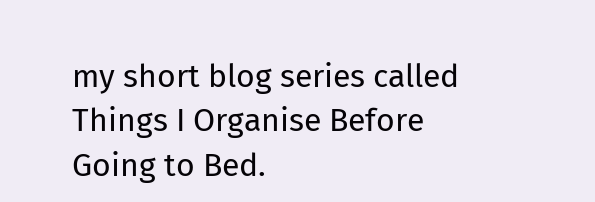my short blog series called Things I Organise Before Going to Bed.